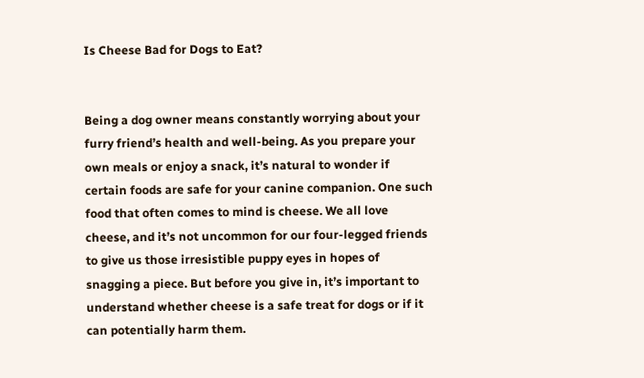Is Cheese Bad for Dogs to Eat?


Being a dog owner means constantly worrying about your furry friend’s health and well-being. As you prepare your own meals or enjoy a snack, it’s natural to wonder if certain foods are safe for your canine companion. One such food that often comes to mind is cheese. We all love cheese, and it’s not uncommon for our four-legged friends to give us those irresistible puppy eyes in hopes of snagging a piece. But before you give in, it’s important to understand whether cheese is a safe treat for dogs or if it can potentially harm them.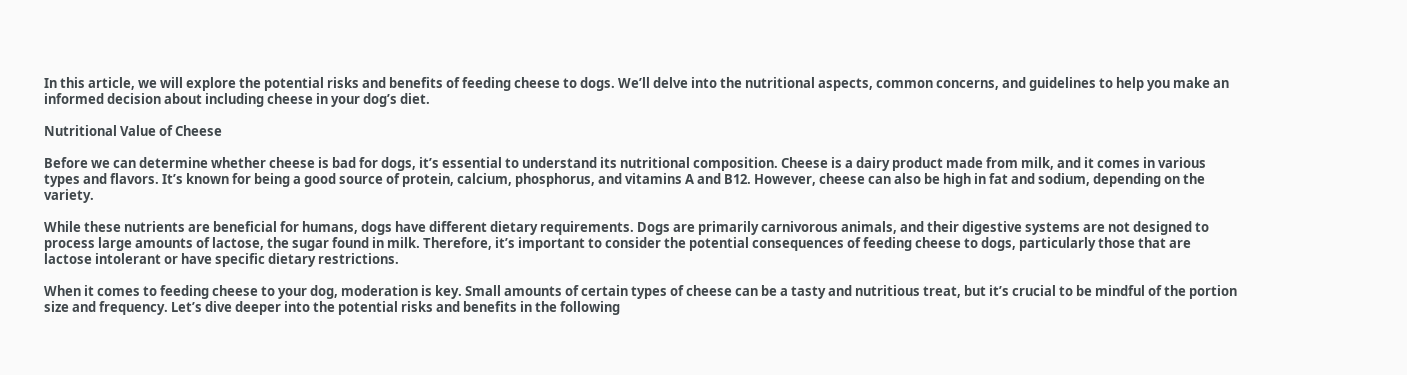In this article, we will explore the potential risks and benefits of feeding cheese to dogs. We’ll delve into the nutritional aspects, common concerns, and guidelines to help you make an informed decision about including cheese in your dog’s diet.

Nutritional Value of Cheese

Before we can determine whether cheese is bad for dogs, it’s essential to understand its nutritional composition. Cheese is a dairy product made from milk, and it comes in various types and flavors. It’s known for being a good source of protein, calcium, phosphorus, and vitamins A and B12. However, cheese can also be high in fat and sodium, depending on the variety.

While these nutrients are beneficial for humans, dogs have different dietary requirements. Dogs are primarily carnivorous animals, and their digestive systems are not designed to process large amounts of lactose, the sugar found in milk. Therefore, it’s important to consider the potential consequences of feeding cheese to dogs, particularly those that are lactose intolerant or have specific dietary restrictions.

When it comes to feeding cheese to your dog, moderation is key. Small amounts of certain types of cheese can be a tasty and nutritious treat, but it’s crucial to be mindful of the portion size and frequency. Let’s dive deeper into the potential risks and benefits in the following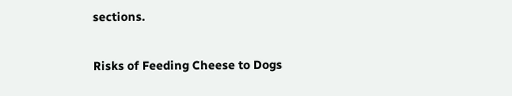sections.

Risks of Feeding Cheese to Dogs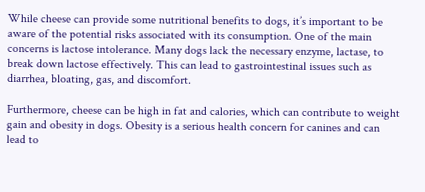While cheese can provide some nutritional benefits to dogs, it’s important to be aware of the potential risks associated with its consumption. One of the main concerns is lactose intolerance. Many dogs lack the necessary enzyme, lactase, to break down lactose effectively. This can lead to gastrointestinal issues such as diarrhea, bloating, gas, and discomfort.

Furthermore, cheese can be high in fat and calories, which can contribute to weight gain and obesity in dogs. Obesity is a serious health concern for canines and can lead to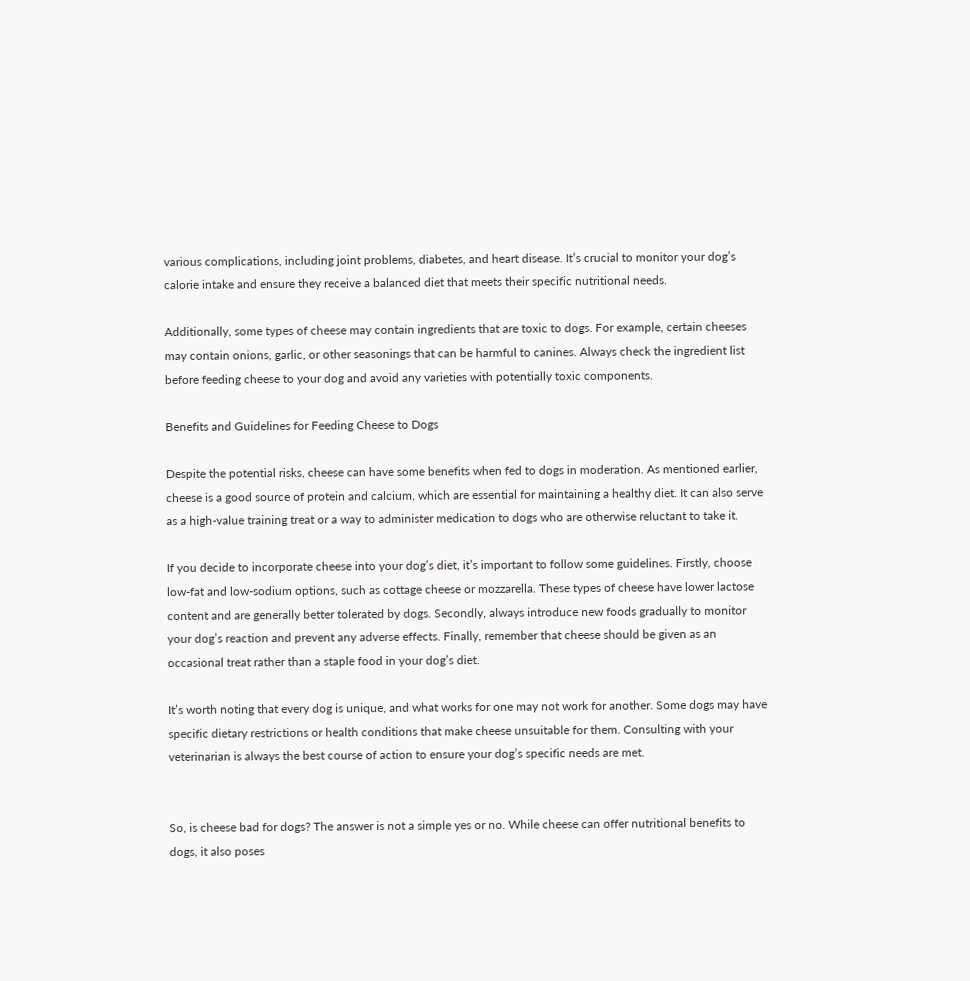various complications, including joint problems, diabetes, and heart disease. It’s crucial to monitor your dog’s calorie intake and ensure they receive a balanced diet that meets their specific nutritional needs.

Additionally, some types of cheese may contain ingredients that are toxic to dogs. For example, certain cheeses may contain onions, garlic, or other seasonings that can be harmful to canines. Always check the ingredient list before feeding cheese to your dog and avoid any varieties with potentially toxic components.

Benefits and Guidelines for Feeding Cheese to Dogs

Despite the potential risks, cheese can have some benefits when fed to dogs in moderation. As mentioned earlier, cheese is a good source of protein and calcium, which are essential for maintaining a healthy diet. It can also serve as a high-value training treat or a way to administer medication to dogs who are otherwise reluctant to take it.

If you decide to incorporate cheese into your dog’s diet, it’s important to follow some guidelines. Firstly, choose low-fat and low-sodium options, such as cottage cheese or mozzarella. These types of cheese have lower lactose content and are generally better tolerated by dogs. Secondly, always introduce new foods gradually to monitor your dog’s reaction and prevent any adverse effects. Finally, remember that cheese should be given as an occasional treat rather than a staple food in your dog’s diet.

It’s worth noting that every dog is unique, and what works for one may not work for another. Some dogs may have specific dietary restrictions or health conditions that make cheese unsuitable for them. Consulting with your veterinarian is always the best course of action to ensure your dog’s specific needs are met.


So, is cheese bad for dogs? The answer is not a simple yes or no. While cheese can offer nutritional benefits to dogs, it also poses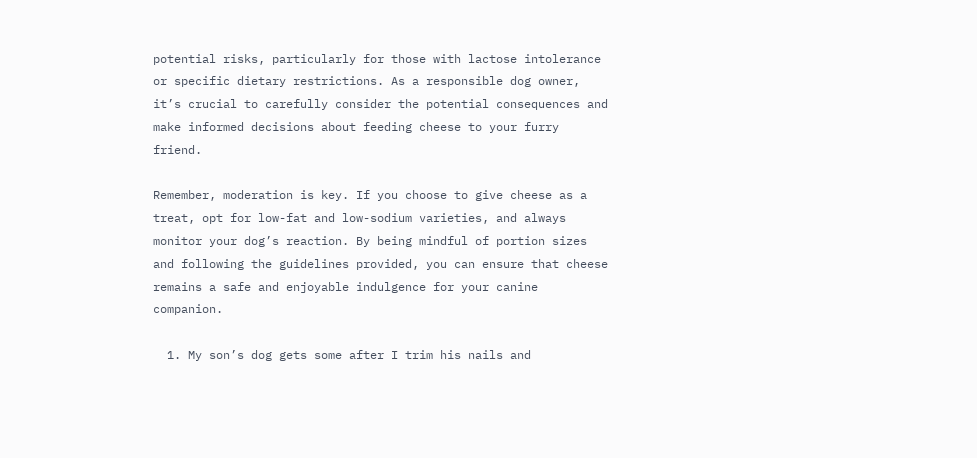potential risks, particularly for those with lactose intolerance or specific dietary restrictions. As a responsible dog owner, it’s crucial to carefully consider the potential consequences and make informed decisions about feeding cheese to your furry friend.

Remember, moderation is key. If you choose to give cheese as a treat, opt for low-fat and low-sodium varieties, and always monitor your dog’s reaction. By being mindful of portion sizes and following the guidelines provided, you can ensure that cheese remains a safe and enjoyable indulgence for your canine companion.

  1. My son’s dog gets some after I trim his nails and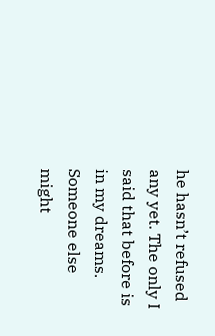he hasn’t refused any yet. The only I said that before is in my dreams. Someone else might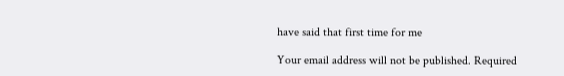have said that first time for me

Your email address will not be published. Required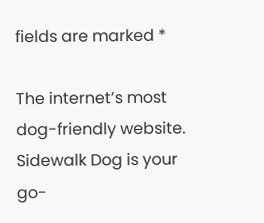fields are marked *

The internet’s most dog-friendly website. Sidewalk Dog is your go-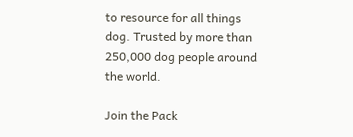to resource for all things dog. Trusted by more than 250,000 dog people around the world.

Join the Pack